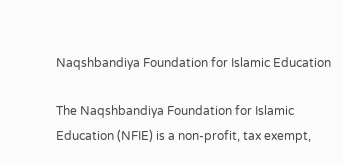Naqshbandiya Foundation for Islamic Education

The Naqshbandiya Foundation for Islamic Education (NFIE) is a non-profit, tax exempt,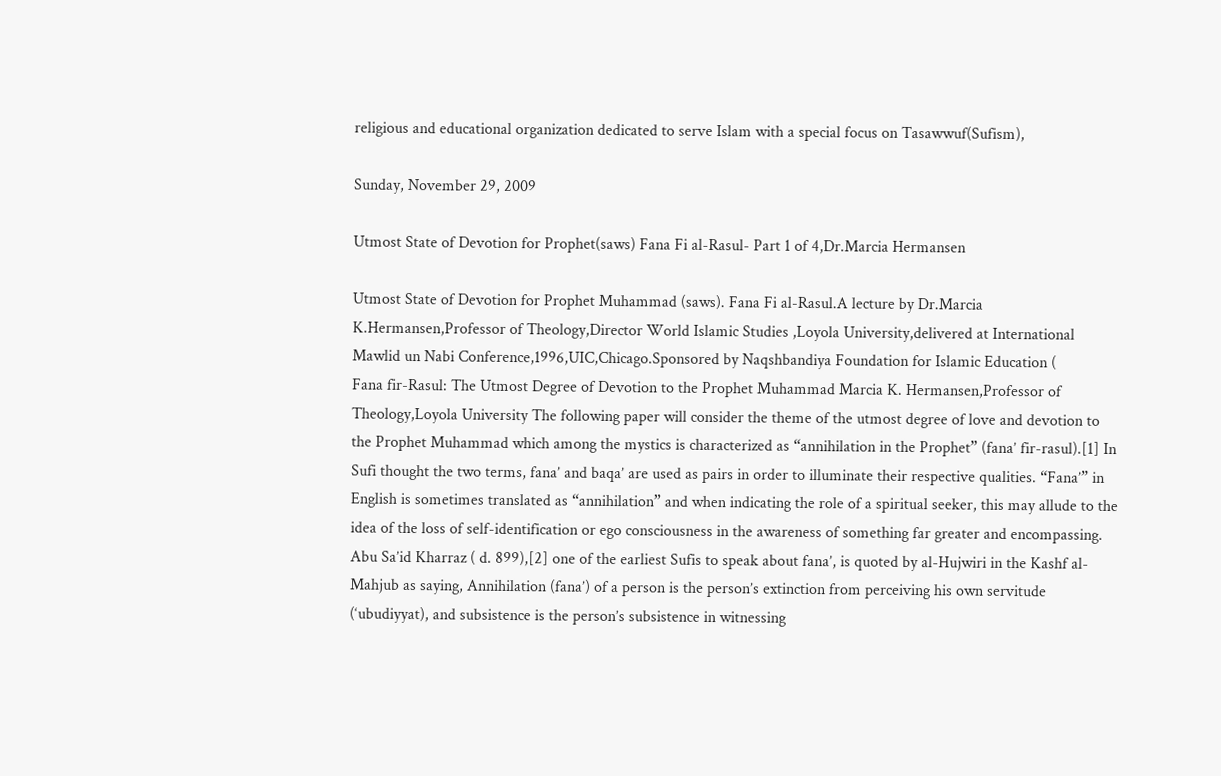religious and educational organization dedicated to serve Islam with a special focus on Tasawwuf(Sufism),

Sunday, November 29, 2009

Utmost State of Devotion for Prophet(saws) Fana Fi al-Rasul- Part 1 of 4,Dr.Marcia Hermansen

Utmost State of Devotion for Prophet Muhammad (saws). Fana Fi al-Rasul.A lecture by Dr.Marcia K.Hermansen,Professor of Theology,Director World Islamic Studies ,Loyola University,delivered at International Mawlid un Nabi Conference,1996,UIC,Chicago.Sponsored by Naqshbandiya Foundation for Islamic Education (
Fana fir-Rasul: The Utmost Degree of Devotion to the Prophet Muhammad Marcia K. Hermansen,Professor of Theology,Loyola University The following paper will consider the theme of the utmost degree of love and devotion to the Prophet Muhammad which among the mystics is characterized as “annihilation in the Prophet” (fana’ fir-rasul).[1] In Sufi thought the two terms, fana’ and baqa’ are used as pairs in order to illuminate their respective qualities. “Fana’” in English is sometimes translated as “annihilation” and when indicating the role of a spiritual seeker, this may allude to the idea of the loss of self-identification or ego consciousness in the awareness of something far greater and encompassing. Abu Sa’id Kharraz ( d. 899),[2] one of the earliest Sufis to speak about fana’, is quoted by al-Hujwiri in the Kashf al-Mahjub as saying, Annihilation (fana’) of a person is the person’s extinction from perceiving his own servitude (‘ubudiyyat), and subsistence is the person’s subsistence in witnessing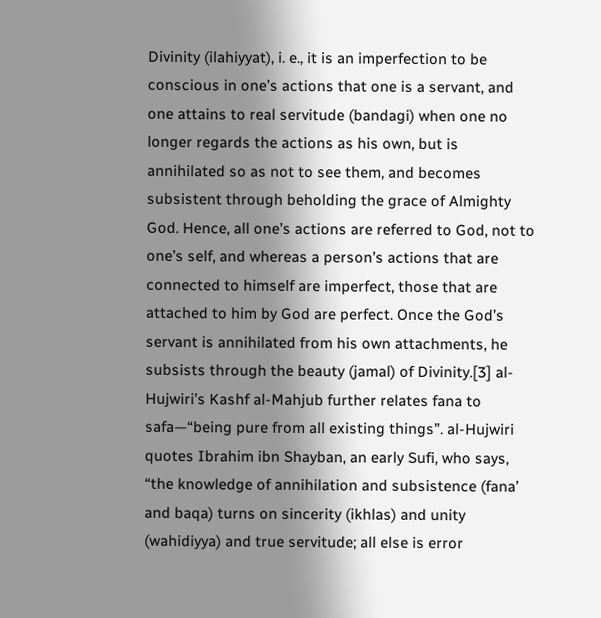Divinity (ilahiyyat), i. e., it is an imperfection to be conscious in one’s actions that one is a servant, and one attains to real servitude (bandagi) when one no longer regards the actions as his own, but is annihilated so as not to see them, and becomes subsistent through beholding the grace of Almighty God. Hence, all one’s actions are referred to God, not to one’s self, and whereas a person’s actions that are connected to himself are imperfect, those that are attached to him by God are perfect. Once the God’s servant is annihilated from his own attachments, he subsists through the beauty (jamal) of Divinity.[3] al-Hujwiri’s Kashf al-Mahjub further relates fana to safa—“being pure from all existing things”. al-Hujwiri quotes Ibrahim ibn Shayban, an early Sufi, who says, “the knowledge of annihilation and subsistence (fana’ and baqa) turns on sincerity (ikhlas) and unity (wahidiyya) and true servitude; all else is error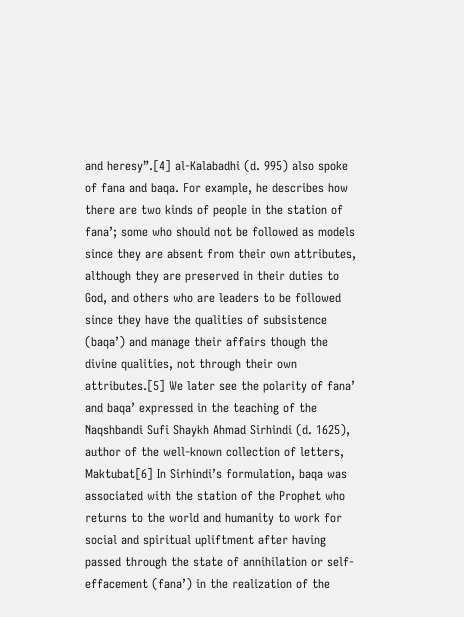and heresy”.[4] al-Kalabadhi (d. 995) also spoke of fana and baqa. For example, he describes how there are two kinds of people in the station of fana’; some who should not be followed as models since they are absent from their own attributes, although they are preserved in their duties to God, and others who are leaders to be followed since they have the qualities of subsistence (baqa’) and manage their affairs though the divine qualities, not through their own attributes.[5] We later see the polarity of fana’ and baqa’ expressed in the teaching of the Naqshbandi Sufi Shaykh Ahmad Sirhindi (d. 1625), author of the well-known collection of letters, Maktubat[6] In Sirhindi’s formulation, baqa was associated with the station of the Prophet who returns to the world and humanity to work for social and spiritual upliftment after having passed through the state of annihilation or self-effacement (fana’) in the realization of the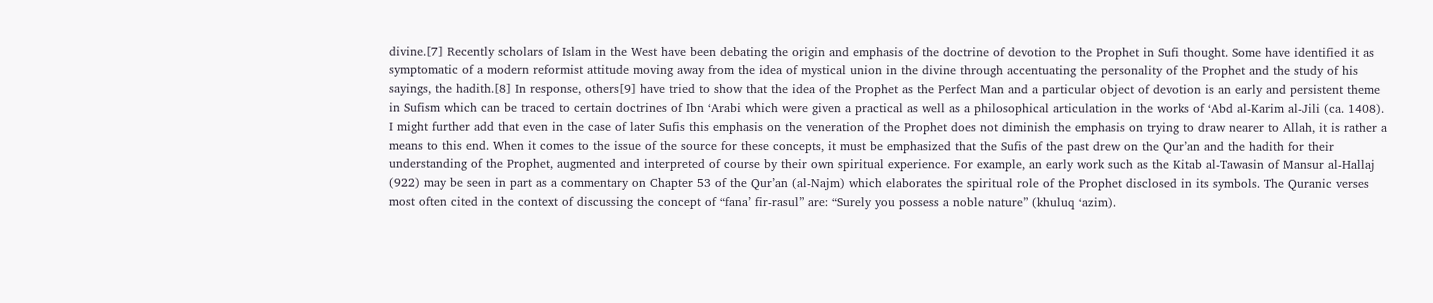divine.[7] Recently scholars of Islam in the West have been debating the origin and emphasis of the doctrine of devotion to the Prophet in Sufi thought. Some have identified it as symptomatic of a modern reformist attitude moving away from the idea of mystical union in the divine through accentuating the personality of the Prophet and the study of his sayings, the hadith.[8] In response, others[9] have tried to show that the idea of the Prophet as the Perfect Man and a particular object of devotion is an early and persistent theme in Sufism which can be traced to certain doctrines of Ibn ‘Arabi which were given a practical as well as a philosophical articulation in the works of ‘Abd al-Karim al-Jili (ca. 1408). I might further add that even in the case of later Sufis this emphasis on the veneration of the Prophet does not diminish the emphasis on trying to draw nearer to Allah, it is rather a means to this end. When it comes to the issue of the source for these concepts, it must be emphasized that the Sufis of the past drew on the Qur’an and the hadith for their understanding of the Prophet, augmented and interpreted of course by their own spiritual experience. For example, an early work such as the Kitab al-Tawasin of Mansur al-Hallaj (922) may be seen in part as a commentary on Chapter 53 of the Qur’an (al-Najm) which elaborates the spiritual role of the Prophet disclosed in its symbols. The Quranic verses most often cited in the context of discussing the concept of “fana’ fir-rasul” are: “Surely you possess a noble nature” (khuluq ‘azim).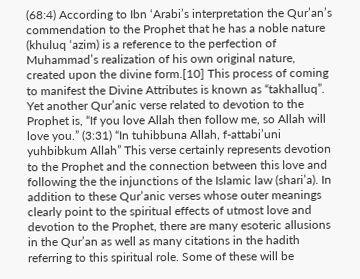(68:4) According to Ibn ‘Arabi’s interpretation the Qur’an’s commendation to the Prophet that he has a noble nature (khuluq ‘azim) is a reference to the perfection of Muhammad’s realization of his own original nature, created upon the divine form.[10] This process of coming to manifest the Divine Attributes is known as “takhalluq”. Yet another Qur’anic verse related to devotion to the Prophet is, “If you love Allah then follow me, so Allah will love you.” (3:31) “In tuhibbuna Allah, f-attabi’uni yuhbibkum Allah” This verse certainly represents devotion to the Prophet and the connection between this love and following the the injunctions of the Islamic law (shari’a). In addition to these Qur’anic verses whose outer meanings clearly point to the spiritual effects of utmost love and devotion to the Prophet, there are many esoteric allusions in the Qur’an as well as many citations in the hadith referring to this spiritual role. Some of these will be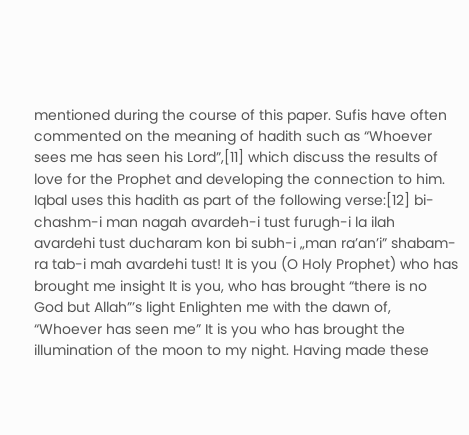mentioned during the course of this paper. Sufis have often commented on the meaning of hadith such as “Whoever sees me has seen his Lord”,[11] which discuss the results of love for the Prophet and developing the connection to him. Iqbal uses this hadith as part of the following verse:[12] bi-chashm-i man nagah avardeh-i tust furugh-i la ilah avardehi tust ducharam kon bi subh-i „man ra’an’i” shabam-ra tab-i mah avardehi tust! It is you (O Holy Prophet) who has brought me insight It is you, who has brought “there is no God but Allah”’s light Enlighten me with the dawn of, “Whoever has seen me” It is you who has brought the illumination of the moon to my night. Having made these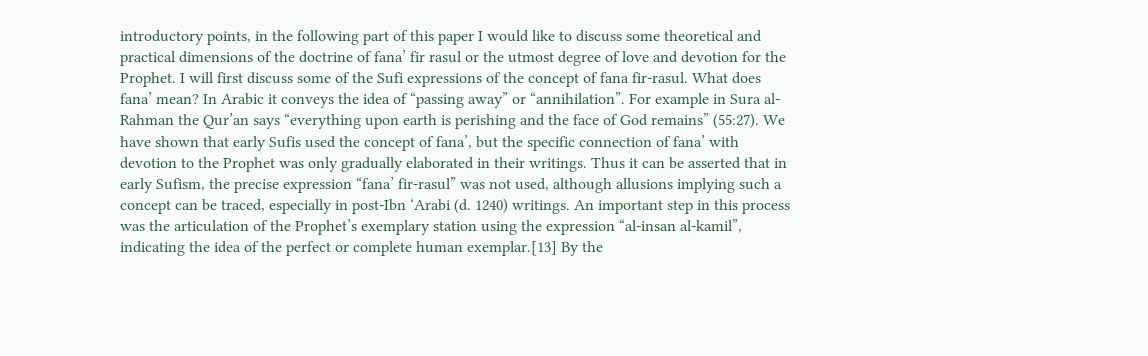introductory points, in the following part of this paper I would like to discuss some theoretical and practical dimensions of the doctrine of fana’ fir rasul or the utmost degree of love and devotion for the Prophet. I will first discuss some of the Sufi expressions of the concept of fana fir-rasul. What does fana’ mean? In Arabic it conveys the idea of “passing away” or “annihilation”. For example in Sura al-Rahman the Qur’an says “everything upon earth is perishing and the face of God remains” (55:27). We have shown that early Sufis used the concept of fana’, but the specific connection of fana’ with devotion to the Prophet was only gradually elaborated in their writings. Thus it can be asserted that in early Sufism, the precise expression “fana’ fir-rasul” was not used, although allusions implying such a concept can be traced, especially in post-Ibn ‘Arabi (d. 1240) writings. An important step in this process was the articulation of the Prophet’s exemplary station using the expression “al-insan al-kamil”, indicating the idea of the perfect or complete human exemplar.[13] By the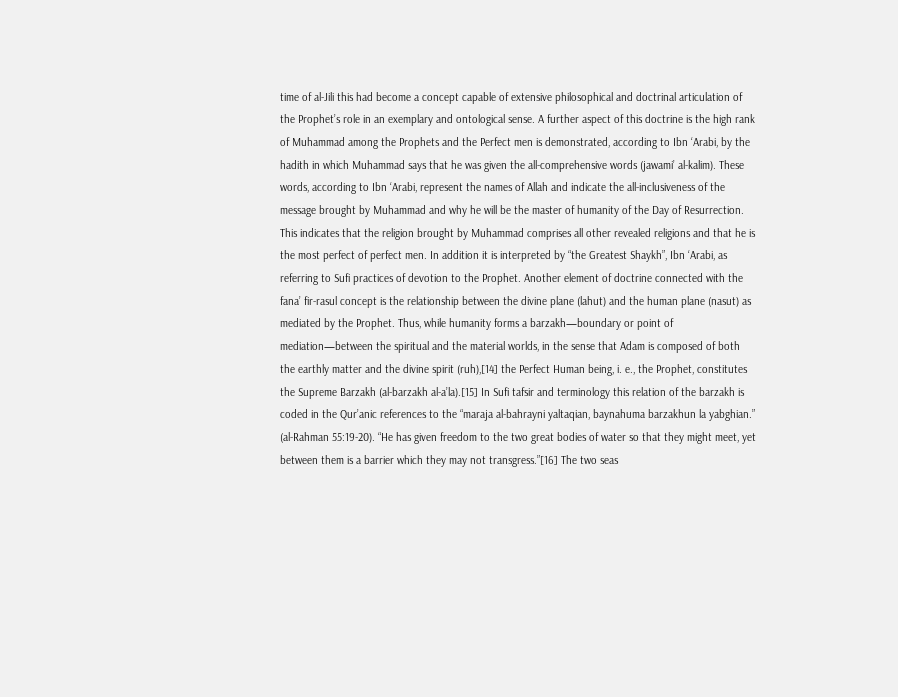time of al-Jili this had become a concept capable of extensive philosophical and doctrinal articulation of the Prophet’s role in an exemplary and ontological sense. A further aspect of this doctrine is the high rank of Muhammad among the Prophets and the Perfect men is demonstrated, according to Ibn ‘Arabi, by the hadith in which Muhammad says that he was given the all-comprehensive words (jawami’ al-kalim). These words, according to Ibn ‘Arabi, represent the names of Allah and indicate the all-inclusiveness of the message brought by Muhammad and why he will be the master of humanity of the Day of Resurrection. This indicates that the religion brought by Muhammad comprises all other revealed religions and that he is the most perfect of perfect men. In addition it is interpreted by “the Greatest Shaykh”, Ibn ‘Arabi, as referring to Sufi practices of devotion to the Prophet. Another element of doctrine connected with the fana’ fir-rasul concept is the relationship between the divine plane (lahut) and the human plane (nasut) as mediated by the Prophet. Thus, while humanity forms a barzakh—boundary or point of mediation—between the spiritual and the material worlds, in the sense that Adam is composed of both the earthly matter and the divine spirit (ruh),[14] the Perfect Human being, i. e., the Prophet, constitutes the Supreme Barzakh (al-barzakh al-a’la).[15] In Sufi tafsir and terminology this relation of the barzakh is coded in the Qur’anic references to the “maraja al-bahrayni yaltaqian, baynahuma barzakhun la yabghian.” (al-Rahman 55:19-20). “He has given freedom to the two great bodies of water so that they might meet, yet between them is a barrier which they may not transgress.”[16] The two seas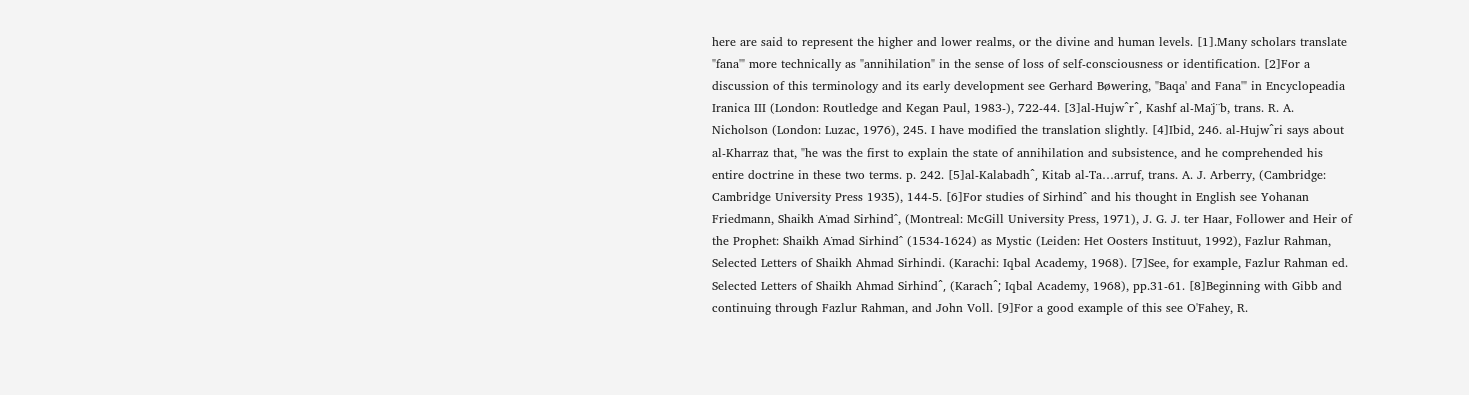here are said to represent the higher and lower realms, or the divine and human levels. [1].Many scholars translate "fana'" more technically as "annihilation" in the sense of loss of self-consciousness or identification. [2]For a discussion of this terminology and its early development see Gerhard Bøwering, "Baqa' and Fana'" in Encyclopeadia Iranica III (London: Routledge and Kegan Paul, 1983-), 722-44. [3]al-Hujwˆrˆ, Kashf al-Ma˙j¨b, trans. R. A. Nicholson (London: Luzac, 1976), 245. I have modified the translation slightly. [4]Ibid, 246. al-Hujwˆri says about al-Kharraz that, "he was the first to explain the state of annihilation and subsistence, and he comprehended his entire doctrine in these two terms. p. 242. [5]al-Kalabadhˆ, Kitab al-Ta…arruf, trans. A. J. Arberry, (Cambridge: Cambridge University Press 1935), 144-5. [6]For studies of Sirhind^ and his thought in English see Yohanan Friedmann, Shaikh A˙mad Sirhind^, (Montreal: McGill University Press, 1971), J. G. J. ter Haar, Follower and Heir of the Prophet: Shaikh A˙mad Sirhind^ (1534-1624) as Mystic (Leiden: Het Oosters Instituut, 1992), Fazlur Rahman, Selected Letters of Shaikh Ahmad Sirhindi. (Karachi: Iqbal Academy, 1968). [7]See, for example, Fazlur Rahman ed. Selected Letters of Shaikh Ahmad Sirhindˆ, (Karachˆ; Iqbal Academy, 1968), pp.31-61. [8]Beginning with Gibb and continuing through Fazlur Rahman, and John Voll. [9]For a good example of this see O'Fahey, R.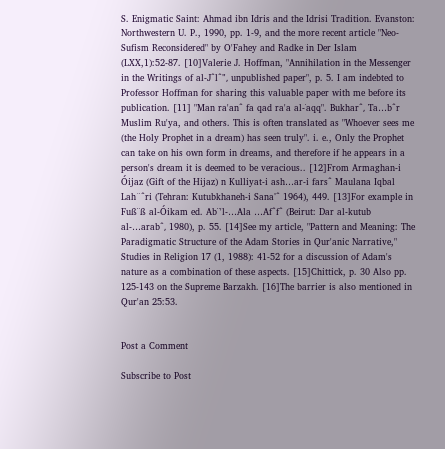S. Enigmatic Saint: Ahmad ibn Idris and the Idrisi Tradition. Evanston: Northwestern U. P., 1990, pp. 1-9, and the more recent article "Neo-Sufism Reconsidered" by O'Fahey and Radke in Der Islam (LXX,1):52-87. [10]Valerie J. Hoffman, "Annihilation in the Messenger in the Writings of al-Jˆlˆ", unpublished paper", p. 5. I am indebted to Professor Hoffman for sharing this valuable paper with me before its publication. [11] "Man ra'anˆ fa qad ra'a al-˙aqq". Bukharˆ, Ta…bˆr Muslim Ru'ya, and others. This is often translated as "Whoever sees me (the Holy Prophet in a dream) has seen truly". i. e., Only the Prophet can take on his own form in dreams, and therefore if he appears in a person's dream it is deemed to be veracious.. [12]From Armaghan-i Óijaz (Gift of the Hijaz) n Kulliyat-i ash…ar-i farsˆ Maulana Iqbal Lah¨ˆri (Tehran: Kutubkhaneh-i Sana'ˆ 1964), 449. [13]For example in Fuß¨ß al-Óikam ed. Ab¨'l-…Ala …Afˆfˆ (Beirut: Dar al-kutub al-…arabˆ, 1980), p. 55. [14]See my article, "Pattern and Meaning: The Paradigmatic Structure of the Adam Stories in Qur'anic Narrative," Studies in Religion 17 (1, 1988): 41-52 for a discussion of Adam's nature as a combination of these aspects. [15]Chittick, p. 30 Also pp. 125-143 on the Supreme Barzakh. [16]The barrier is also mentioned in Qur'an 25:53.


Post a Comment

Subscribe to Post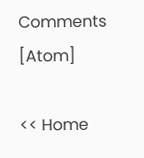Comments [Atom]

<< Home